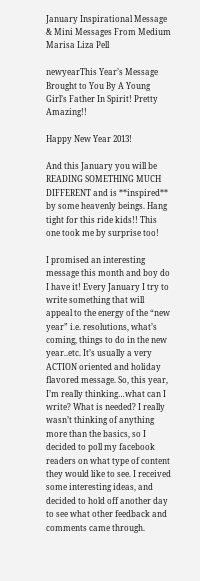January Inspirational Message & Mini Messages From Medium Marisa Liza Pell

newyearThis Year’s Message Brought to You By A Young Girl’s Father In Spirit! Pretty Amazing!!

Happy New Year 2013!

And this January you will be READING SOMETHING MUCH DIFFERENT and is **inspired** by some heavenly beings. Hang tight for this ride kids!! This one took me by surprise too!

I promised an interesting message this month and boy do I have it! Every January I try to write something that will appeal to the energy of the “new year” i.e. resolutions, what’s coming, things to do in the new year..etc. It’s usually a very ACTION oriented and holiday flavored message. So, this year, I’m really thinking…what can I write? What is needed? I really wasn’t thinking of anything more than the basics, so I decided to poll my facebook readers on what type of content they would like to see. I received some interesting ideas, and decided to hold off another day to see what other feedback and comments came through.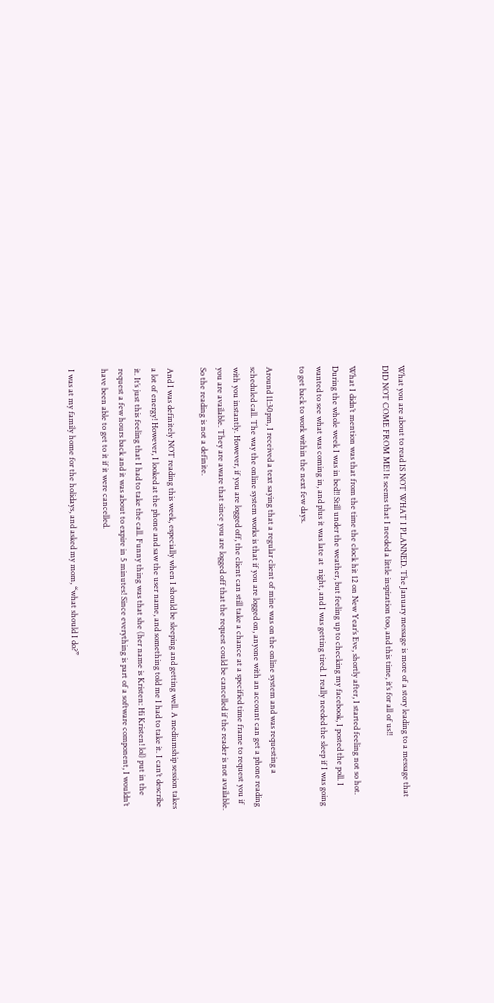What you are about to read IS NOT WHAT I PLANNED. The January message is more of a story leading to a message that DID NOT COME FROM ME! It seems that I needed a little inspiration too, and this time, it’s for all of us!!

What I didn’t mention was that from the time the clock hit 12 on New Year’s Eve, shortly after, I started feeling not so hot. During the whole week I was in bed!! Still under the weather, but feeling up to checking my facebook, I posted the poll. I wanted to see what was coming in, and plus it was late at  night, and I was getting tired. I really needed the sleep if I was going to get back to work within the next few days.

Around 11:30pm, I received a text saying that a regular client of mine was on the online system and was requesting a scheduled call. The way the online system works is that if you are logged on, anyone with an account can get a phone reading with you instantly. However, if you are logged off, the client can still take a chance at a specified time frame to request you if you are available. They are aware that since you are logged off that the request could be cancelled if the reader is not available. So the reading is not a definite.

And I was definitely NOT reading this week, especially when I should be sleeping and getting well. A mediumship session takes a lot of energy! However, I looked at the phone and saw the user name, and something told me I had to take it. I can’t describe it. It’s just this feeling that I had to take the call. Funny thing was that she (her name is Kristen: Hi Kristen! lol) put in the request a few hours back and it was about to expire in 5 minutes! Since everything is part of a software component, I wouldn’t have been able to get to it if it were cancelled.

I was at my family home for the holidays, and asked my mom, “what should I do?”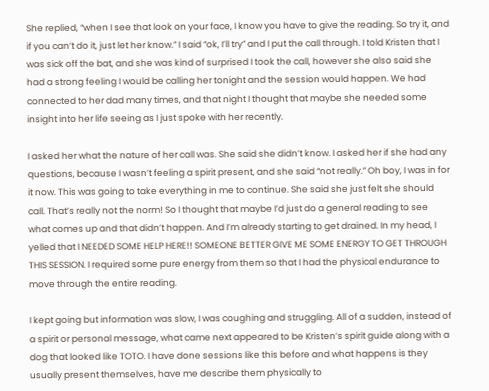She replied, “when I see that look on your face, I know you have to give the reading. So try it, and if you can’t do it, just let her know.” I said “ok, I’ll try” and I put the call through. I told Kristen that I was sick off the bat, and she was kind of surprised I took the call, however she also said she had a strong feeling I would be calling her tonight and the session would happen. We had connected to her dad many times, and that night I thought that maybe she needed some insight into her life seeing as I just spoke with her recently.

I asked her what the nature of her call was. She said she didn’t know. I asked her if she had any questions, because I wasn’t feeling a spirit present, and she said “not really.” Oh boy, I was in for it now. This was going to take everything in me to continue. She said she just felt she should call. That’s really not the norm! So I thought that maybe I’d just do a general reading to see what comes up and that didn’t happen. And I’m already starting to get drained. In my head, I yelled that I NEEDED SOME HELP HERE!! SOMEONE BETTER GIVE ME SOME ENERGY TO GET THROUGH THIS SESSION. I required some pure energy from them so that I had the physical endurance to move through the entire reading.

I kept going but information was slow, I was coughing and struggling. All of a sudden, instead of a spirit or personal message, what came next appeared to be Kristen’s spirit guide along with a dog that looked like TOTO. I have done sessions like this before and what happens is they usually present themselves, have me describe them physically to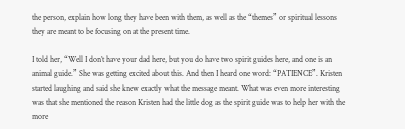the person, explain how long they have been with them, as well as the “themes” or spiritual lessons they are meant to be focusing on at the present time.

I told her, “Well I don’t have your dad here, but you do have two spirit guides here, and one is an animal guide.” She was getting excited about this. And then I heard one word: “PATIENCE”. Kristen started laughing and said she knew exactly what the message meant. What was even more interesting was that she mentioned the reason Kristen had the little dog as the spirit guide was to help her with the more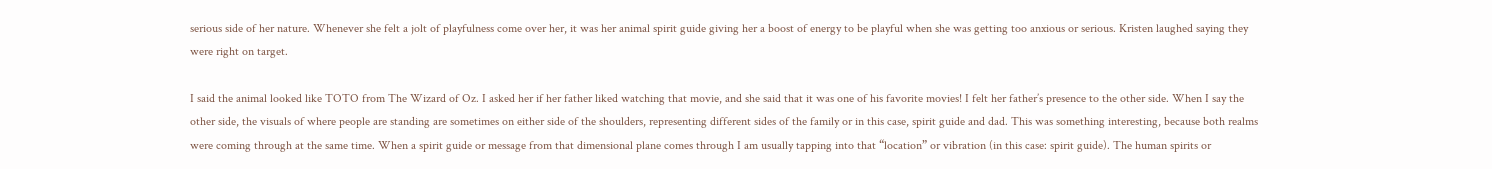serious side of her nature. Whenever she felt a jolt of playfulness come over her, it was her animal spirit guide giving her a boost of energy to be playful when she was getting too anxious or serious. Kristen laughed saying they were right on target.

I said the animal looked like TOTO from The Wizard of Oz. I asked her if her father liked watching that movie, and she said that it was one of his favorite movies! I felt her father’s presence to the other side. When I say the other side, the visuals of where people are standing are sometimes on either side of the shoulders, representing different sides of the family or in this case, spirit guide and dad. This was something interesting, because both realms were coming through at the same time. When a spirit guide or message from that dimensional plane comes through I am usually tapping into that “location” or vibration (in this case: spirit guide). The human spirits or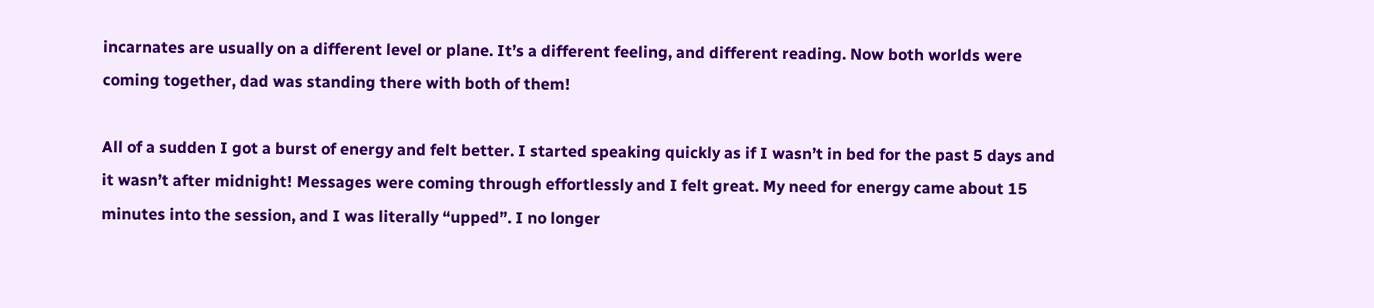incarnates are usually on a different level or plane. It’s a different feeling, and different reading. Now both worlds were coming together, dad was standing there with both of them!

All of a sudden I got a burst of energy and felt better. I started speaking quickly as if I wasn’t in bed for the past 5 days and it wasn’t after midnight! Messages were coming through effortlessly and I felt great. My need for energy came about 15 minutes into the session, and I was literally “upped”. I no longer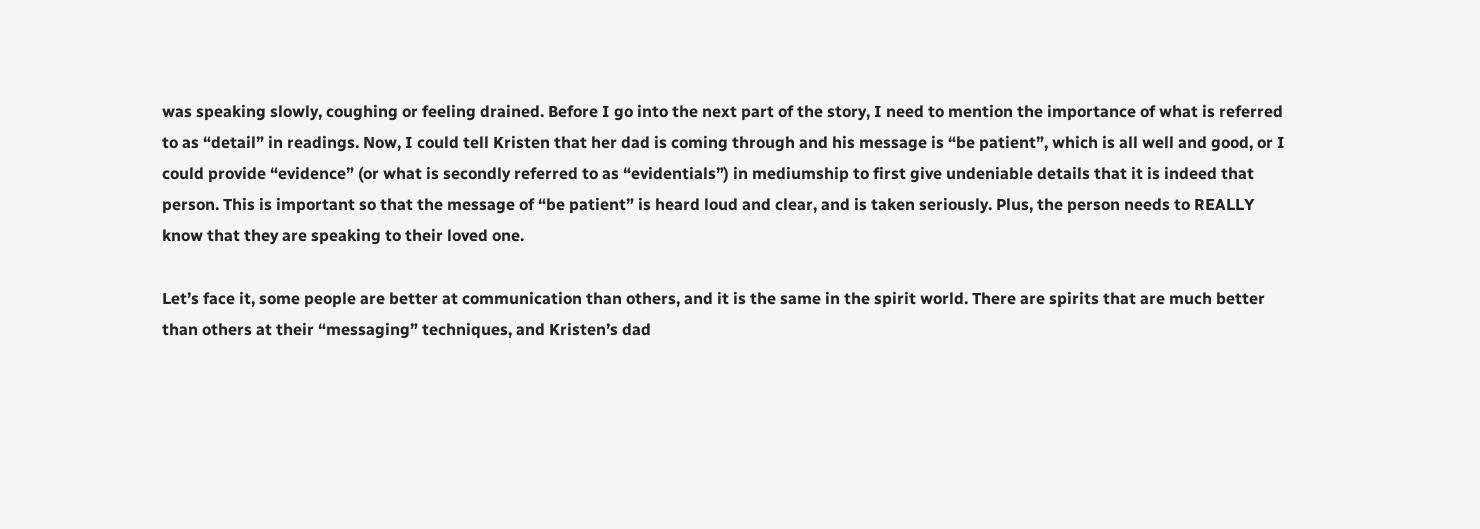was speaking slowly, coughing or feeling drained. Before I go into the next part of the story, I need to mention the importance of what is referred to as “detail” in readings. Now, I could tell Kristen that her dad is coming through and his message is “be patient”, which is all well and good, or I could provide “evidence” (or what is secondly referred to as “evidentials”) in mediumship to first give undeniable details that it is indeed that person. This is important so that the message of “be patient” is heard loud and clear, and is taken seriously. Plus, the person needs to REALLY know that they are speaking to their loved one.

Let’s face it, some people are better at communication than others, and it is the same in the spirit world. There are spirits that are much better than others at their “messaging” techniques, and Kristen’s dad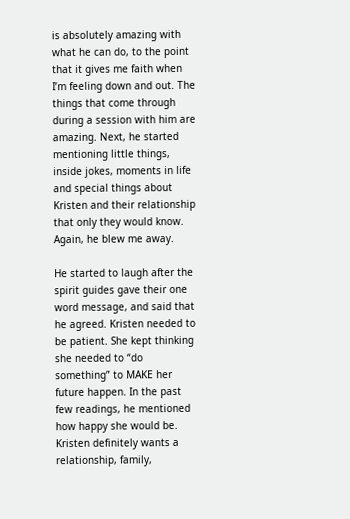is absolutely amazing with what he can do, to the point that it gives me faith when I’m feeling down and out. The things that come through during a session with him are amazing. Next, he started mentioning little things, inside jokes, moments in life and special things about Kristen and their relationship that only they would know. Again, he blew me away.

He started to laugh after the spirit guides gave their one word message, and said that he agreed. Kristen needed to be patient. She kept thinking she needed to “do something” to MAKE her future happen. In the past few readings, he mentioned how happy she would be. Kristen definitely wants a relationship, family,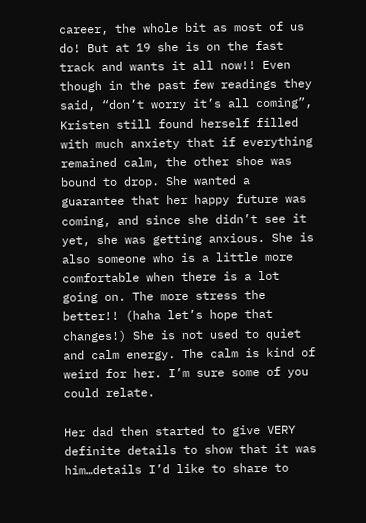career, the whole bit as most of us do! But at 19 she is on the fast track and wants it all now!! Even though in the past few readings they said, “don’t worry it’s all coming”, Kristen still found herself filled with much anxiety that if everything remained calm, the other shoe was bound to drop. She wanted a guarantee that her happy future was coming, and since she didn’t see it yet, she was getting anxious. She is also someone who is a little more comfortable when there is a lot going on. The more stress the better!! (haha let’s hope that changes!) She is not used to quiet and calm energy. The calm is kind of weird for her. I’m sure some of you could relate.

Her dad then started to give VERY definite details to show that it was him…details I’d like to share to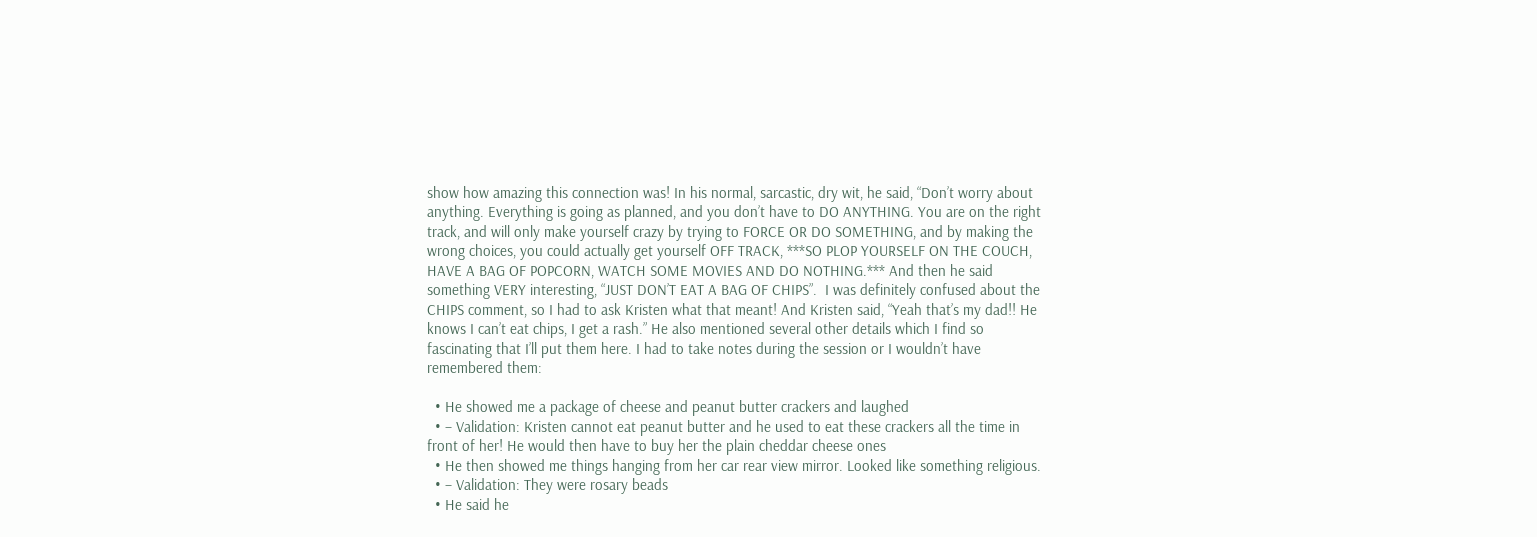show how amazing this connection was! In his normal, sarcastic, dry wit, he said, “Don’t worry about anything. Everything is going as planned, and you don’t have to DO ANYTHING. You are on the right track, and will only make yourself crazy by trying to FORCE OR DO SOMETHING, and by making the wrong choices, you could actually get yourself OFF TRACK, ***SO PLOP YOURSELF ON THE COUCH, HAVE A BAG OF POPCORN, WATCH SOME MOVIES AND DO NOTHING.*** And then he said something VERY interesting, “JUST DON’T EAT A BAG OF CHIPS”.  I was definitely confused about the CHIPS comment, so I had to ask Kristen what that meant! And Kristen said, “Yeah that’s my dad!! He knows I can’t eat chips, I get a rash.” He also mentioned several other details which I find so fascinating that I’ll put them here. I had to take notes during the session or I wouldn’t have remembered them:

  • He showed me a package of cheese and peanut butter crackers and laughed
  • – Validation: Kristen cannot eat peanut butter and he used to eat these crackers all the time in front of her! He would then have to buy her the plain cheddar cheese ones
  • He then showed me things hanging from her car rear view mirror. Looked like something religious.
  • – Validation: They were rosary beads
  • He said he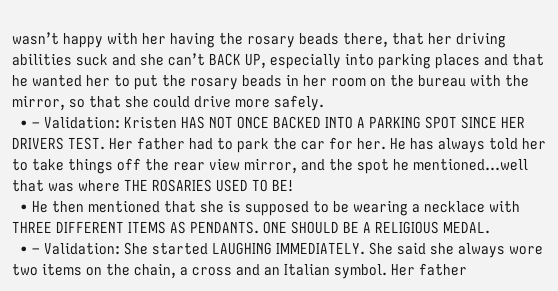wasn’t happy with her having the rosary beads there, that her driving abilities suck and she can’t BACK UP, especially into parking places and that he wanted her to put the rosary beads in her room on the bureau with the mirror, so that she could drive more safely.
  • – Validation: Kristen HAS NOT ONCE BACKED INTO A PARKING SPOT SINCE HER DRIVERS TEST. Her father had to park the car for her. He has always told her to take things off the rear view mirror, and the spot he mentioned…well that was where THE ROSARIES USED TO BE!
  • He then mentioned that she is supposed to be wearing a necklace with THREE DIFFERENT ITEMS AS PENDANTS. ONE SHOULD BE A RELIGIOUS MEDAL.
  • – Validation: She started LAUGHING IMMEDIATELY. She said she always wore two items on the chain, a cross and an Italian symbol. Her father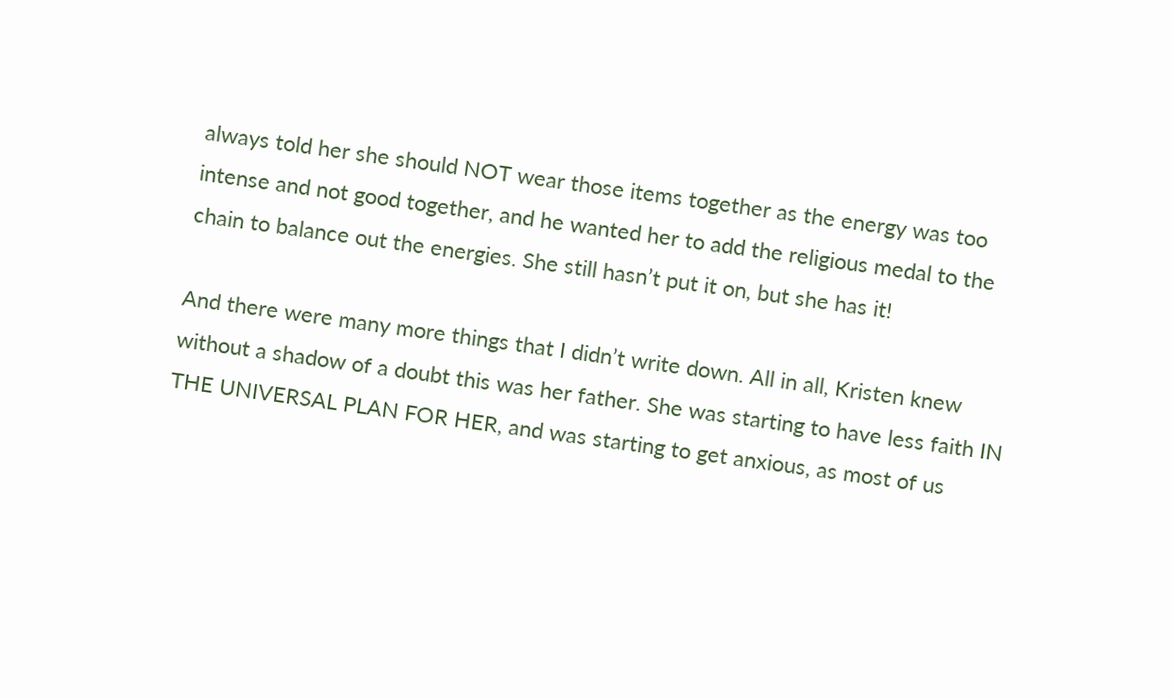always told her she should NOT wear those items together as the energy was too intense and not good together, and he wanted her to add the religious medal to the chain to balance out the energies. She still hasn’t put it on, but she has it!

And there were many more things that I didn’t write down. All in all, Kristen knew without a shadow of a doubt this was her father. She was starting to have less faith IN THE UNIVERSAL PLAN FOR HER, and was starting to get anxious, as most of us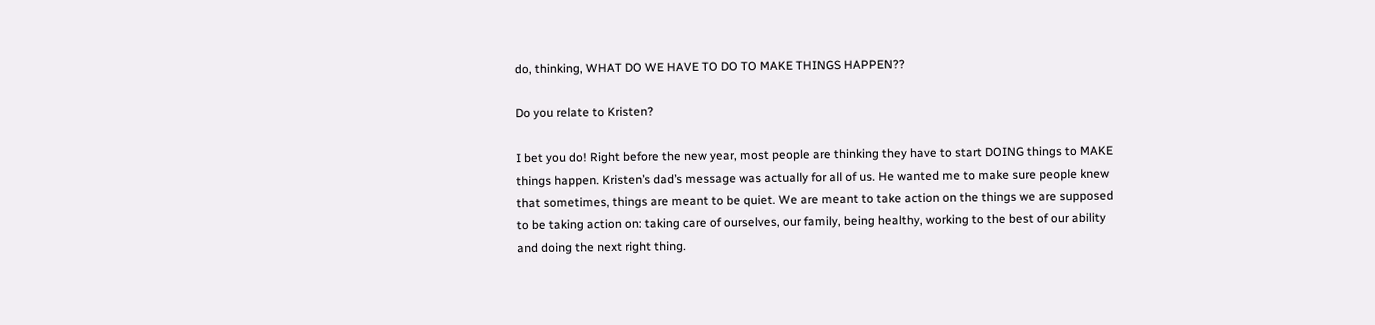do, thinking, WHAT DO WE HAVE TO DO TO MAKE THINGS HAPPEN??

Do you relate to Kristen?

I bet you do! Right before the new year, most people are thinking they have to start DOING things to MAKE things happen. Kristen’s dad’s message was actually for all of us. He wanted me to make sure people knew that sometimes, things are meant to be quiet. We are meant to take action on the things we are supposed to be taking action on: taking care of ourselves, our family, being healthy, working to the best of our ability and doing the next right thing.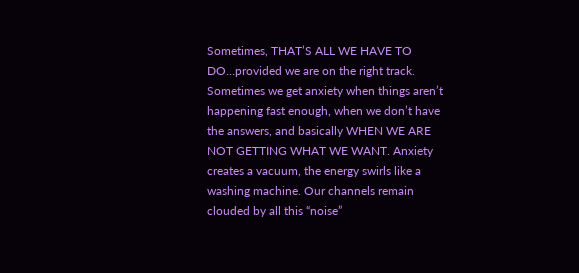Sometimes, THAT’S ALL WE HAVE TO DO…provided we are on the right track. Sometimes we get anxiety when things aren’t happening fast enough, when we don’t have the answers, and basically WHEN WE ARE NOT GETTING WHAT WE WANT. Anxiety creates a vacuum, the energy swirls like a washing machine. Our channels remain clouded by all this “noise”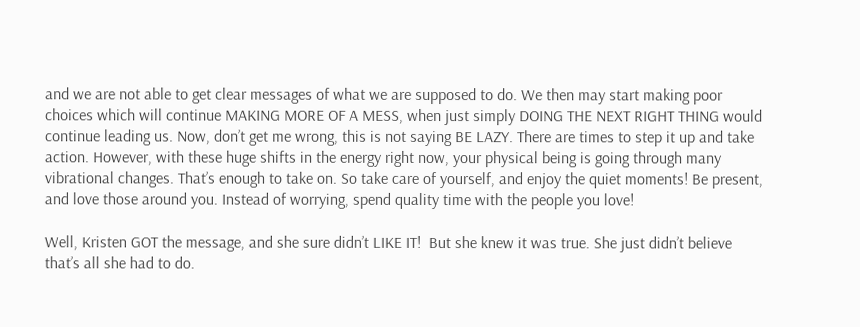and we are not able to get clear messages of what we are supposed to do. We then may start making poor choices which will continue MAKING MORE OF A MESS, when just simply DOING THE NEXT RIGHT THING would continue leading us. Now, don’t get me wrong, this is not saying BE LAZY. There are times to step it up and take action. However, with these huge shifts in the energy right now, your physical being is going through many vibrational changes. That’s enough to take on. So take care of yourself, and enjoy the quiet moments! Be present, and love those around you. Instead of worrying, spend quality time with the people you love!

Well, Kristen GOT the message, and she sure didn’t LIKE IT!  But she knew it was true. She just didn’t believe that’s all she had to do.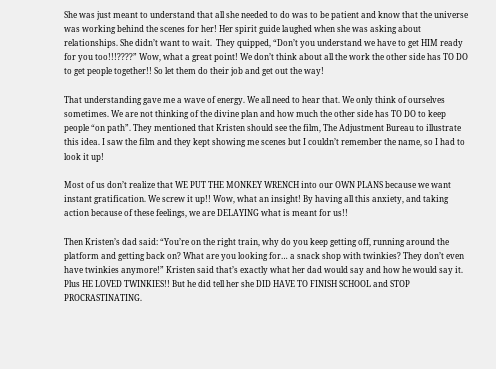She was just meant to understand that all she needed to do was to be patient and know that the universe was working behind the scenes for her! Her spirit guide laughed when she was asking about relationships. She didn’t want to wait.  They quipped, “Don’t you understand we have to get HIM ready for you too!!!????” Wow, what a great point! We don’t think about all the work the other side has TO DO to get people together!! So let them do their job and get out the way!

That understanding gave me a wave of energy. We all need to hear that. We only think of ourselves sometimes. We are not thinking of the divine plan and how much the other side has TO DO to keep people “on path”. They mentioned that Kristen should see the film, The Adjustment Bureau to illustrate this idea. I saw the film and they kept showing me scenes but I couldn’t remember the name, so I had to look it up!

Most of us don’t realize that WE PUT THE MONKEY WRENCH into our OWN PLANS because we want instant gratification. We screw it up!! Wow, what an insight! By having all this anxiety, and taking action because of these feelings, we are DELAYING what is meant for us!!

Then Kristen’s dad said: “You’re on the right train, why do you keep getting off, running around the platform and getting back on? What are you looking for… a snack shop with twinkies? They don’t even have twinkies anymore!” Kristen said that’s exactly what her dad would say and how he would say it. Plus HE LOVED TWINKIES!! But he did tell her she DID HAVE TO FINISH SCHOOL and STOP PROCRASTINATING.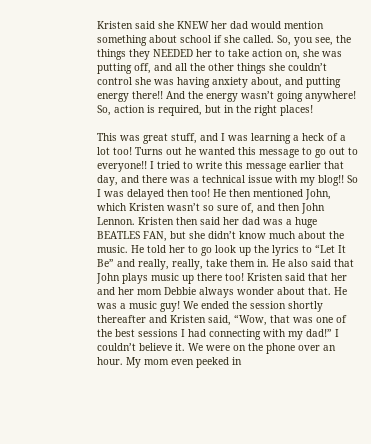Kristen said she KNEW her dad would mention something about school if she called. So, you see, the things they NEEDED her to take action on, she was putting off, and all the other things she couldn’t control she was having anxiety about, and putting energy there!! And the energy wasn’t going anywhere! So, action is required, but in the right places!

This was great stuff, and I was learning a heck of a lot too! Turns out he wanted this message to go out to everyone!! I tried to write this message earlier that day, and there was a technical issue with my blog!! So I was delayed then too! He then mentioned John, which Kristen wasn’t so sure of, and then John Lennon. Kristen then said her dad was a huge BEATLES FAN, but she didn’t know much about the music. He told her to go look up the lyrics to “Let It Be” and really, really, take them in. He also said that John plays music up there too! Kristen said that her and her mom Debbie always wonder about that. He was a music guy! We ended the session shortly thereafter and Kristen said, “Wow, that was one of the best sessions I had connecting with my dad!” I couldn’t believe it. We were on the phone over an hour. My mom even peeked in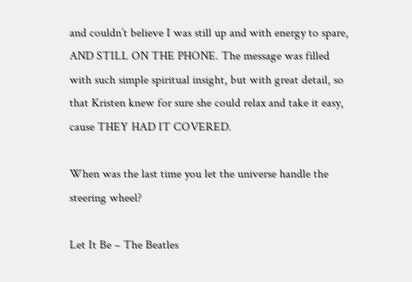and couldn’t believe I was still up and with energy to spare, AND STILL ON THE PHONE. The message was filled with such simple spiritual insight, but with great detail, so that Kristen knew for sure she could relax and take it easy, cause THEY HAD IT COVERED.

When was the last time you let the universe handle the steering wheel?

Let It Be – The Beatles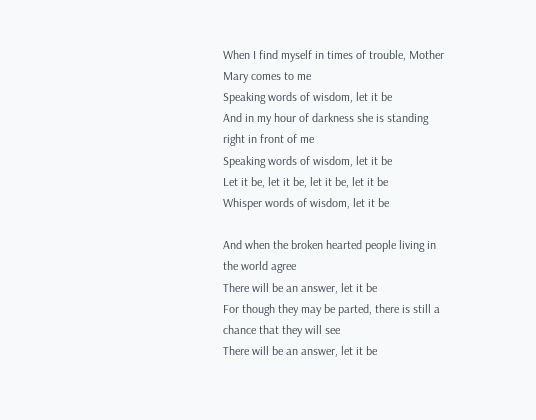When I find myself in times of trouble, Mother Mary comes to me
Speaking words of wisdom, let it be
And in my hour of darkness she is standing right in front of me
Speaking words of wisdom, let it be
Let it be, let it be, let it be, let it be
Whisper words of wisdom, let it be

And when the broken hearted people living in the world agree
There will be an answer, let it be
For though they may be parted, there is still a chance that they will see
There will be an answer, let it be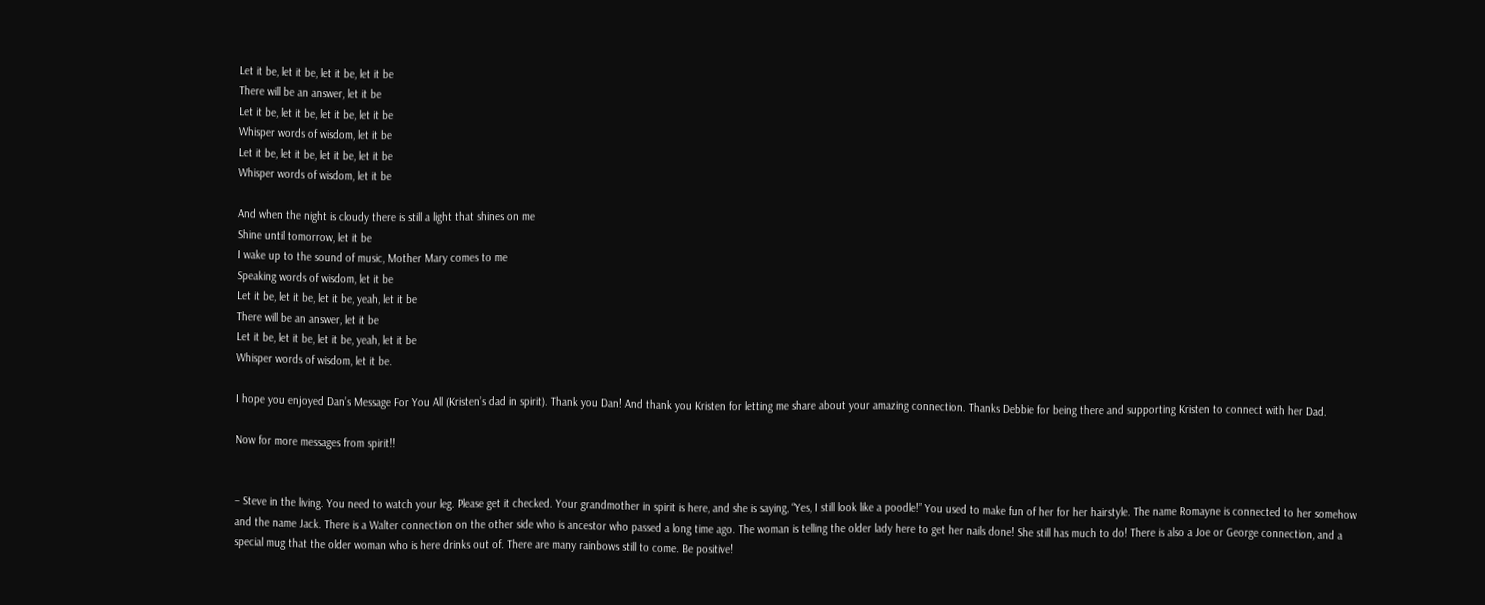Let it be, let it be, let it be, let it be
There will be an answer, let it be
Let it be, let it be, let it be, let it be
Whisper words of wisdom, let it be
Let it be, let it be, let it be, let it be
Whisper words of wisdom, let it be

And when the night is cloudy there is still a light that shines on me
Shine until tomorrow, let it be
I wake up to the sound of music, Mother Mary comes to me
Speaking words of wisdom, let it be
Let it be, let it be, let it be, yeah, let it be
There will be an answer, let it be
Let it be, let it be, let it be, yeah, let it be
Whisper words of wisdom, let it be.

I hope you enjoyed Dan’s Message For You All (Kristen’s dad in spirit). Thank you Dan! And thank you Kristen for letting me share about your amazing connection. Thanks Debbie for being there and supporting Kristen to connect with her Dad.

Now for more messages from spirit!!


– Steve in the living. You need to watch your leg. Please get it checked. Your grandmother in spirit is here, and she is saying, “Yes, I still look like a poodle!” You used to make fun of her for her hairstyle. The name Romayne is connected to her somehow and the name Jack. There is a Walter connection on the other side who is ancestor who passed a long time ago. The woman is telling the older lady here to get her nails done! She still has much to do! There is also a Joe or George connection, and a special mug that the older woman who is here drinks out of. There are many rainbows still to come. Be positive!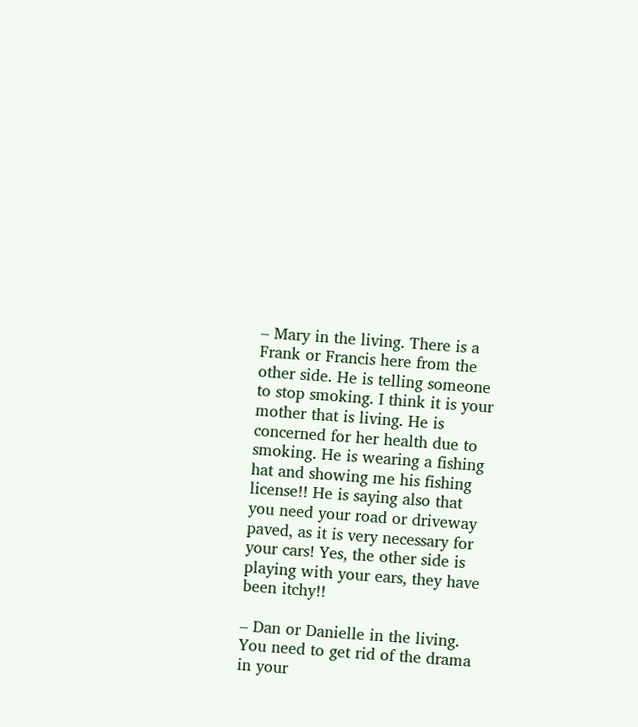– Mary in the living. There is a Frank or Francis here from the other side. He is telling someone to stop smoking. I think it is your mother that is living. He is concerned for her health due to smoking. He is wearing a fishing hat and showing me his fishing license!! He is saying also that you need your road or driveway paved, as it is very necessary for your cars! Yes, the other side is playing with your ears, they have been itchy!!

– Dan or Danielle in the living. You need to get rid of the drama in your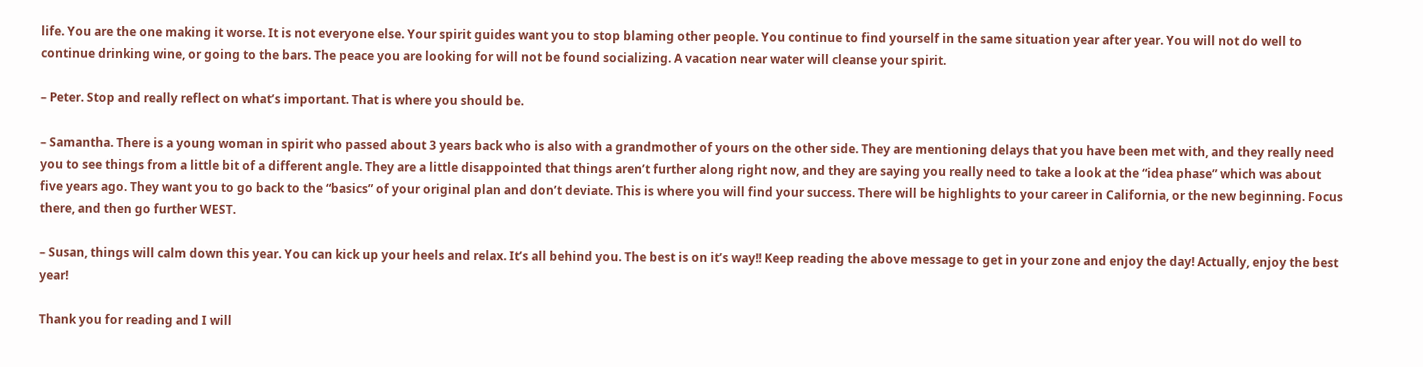life. You are the one making it worse. It is not everyone else. Your spirit guides want you to stop blaming other people. You continue to find yourself in the same situation year after year. You will not do well to continue drinking wine, or going to the bars. The peace you are looking for will not be found socializing. A vacation near water will cleanse your spirit.

– Peter. Stop and really reflect on what’s important. That is where you should be.

– Samantha. There is a young woman in spirit who passed about 3 years back who is also with a grandmother of yours on the other side. They are mentioning delays that you have been met with, and they really need you to see things from a little bit of a different angle. They are a little disappointed that things aren’t further along right now, and they are saying you really need to take a look at the “idea phase” which was about five years ago. They want you to go back to the “basics” of your original plan and don’t deviate. This is where you will find your success. There will be highlights to your career in California, or the new beginning. Focus there, and then go further WEST.

– Susan, things will calm down this year. You can kick up your heels and relax. It’s all behind you. The best is on it’s way!! Keep reading the above message to get in your zone and enjoy the day! Actually, enjoy the best year!

Thank you for reading and I will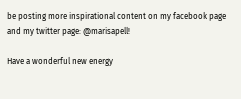be posting more inspirational content on my facebook page and my twitter page: @marisapell!

Have a wonderful new energy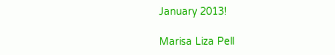January 2013!

Marisa Liza Pell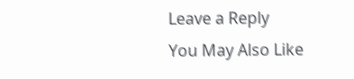Leave a Reply
You May Also Like